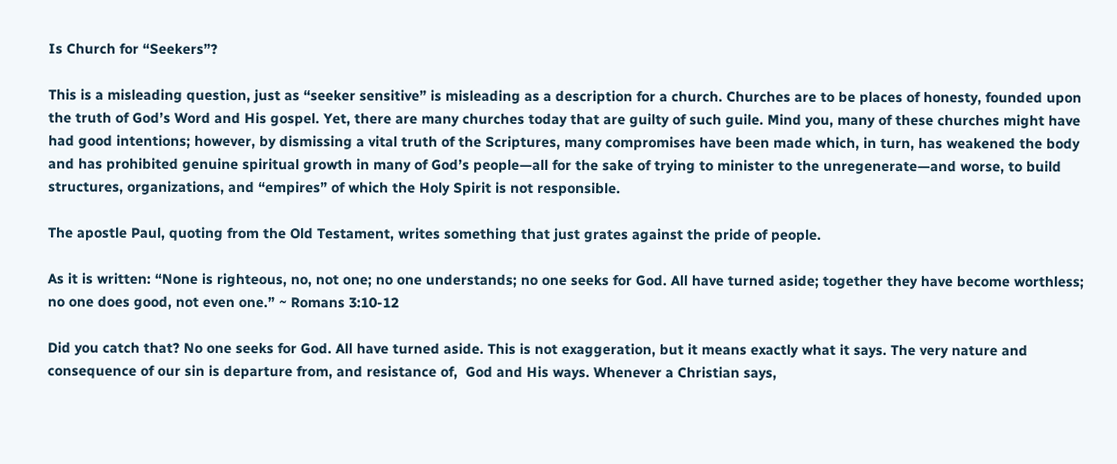Is Church for “Seekers”?

This is a misleading question, just as “seeker sensitive” is misleading as a description for a church. Churches are to be places of honesty, founded upon the truth of God’s Word and His gospel. Yet, there are many churches today that are guilty of such guile. Mind you, many of these churches might have had good intentions; however, by dismissing a vital truth of the Scriptures, many compromises have been made which, in turn, has weakened the body and has prohibited genuine spiritual growth in many of God’s people—all for the sake of trying to minister to the unregenerate—and worse, to build structures, organizations, and “empires” of which the Holy Spirit is not responsible.

The apostle Paul, quoting from the Old Testament, writes something that just grates against the pride of people.

As it is written: “None is righteous, no, not one; no one understands; no one seeks for God. All have turned aside; together they have become worthless; no one does good, not even one.” ~ Romans 3:10-12

Did you catch that? No one seeks for God. All have turned aside. This is not exaggeration, but it means exactly what it says. The very nature and consequence of our sin is departure from, and resistance of,  God and His ways. Whenever a Christian says,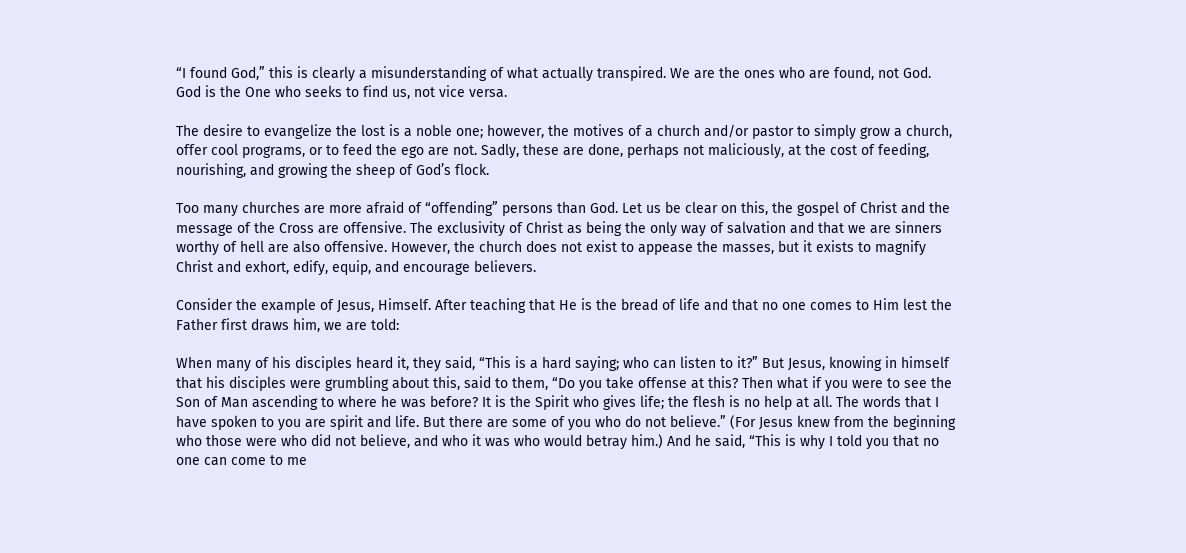“I found God,” this is clearly a misunderstanding of what actually transpired. We are the ones who are found, not God. God is the One who seeks to find us, not vice versa.

The desire to evangelize the lost is a noble one; however, the motives of a church and/or pastor to simply grow a church, offer cool programs, or to feed the ego are not. Sadly, these are done, perhaps not maliciously, at the cost of feeding, nourishing, and growing the sheep of God’s flock.

Too many churches are more afraid of “offending” persons than God. Let us be clear on this, the gospel of Christ and the message of the Cross are offensive. The exclusivity of Christ as being the only way of salvation and that we are sinners worthy of hell are also offensive. However, the church does not exist to appease the masses, but it exists to magnify Christ and exhort, edify, equip, and encourage believers.

Consider the example of Jesus, Himself. After teaching that He is the bread of life and that no one comes to Him lest the Father first draws him, we are told:

When many of his disciples heard it, they said, “This is a hard saying; who can listen to it?” But Jesus, knowing in himself that his disciples were grumbling about this, said to them, “Do you take offense at this? Then what if you were to see the Son of Man ascending to where he was before? It is the Spirit who gives life; the flesh is no help at all. The words that I have spoken to you are spirit and life. But there are some of you who do not believe.” (For Jesus knew from the beginning who those were who did not believe, and who it was who would betray him.) And he said, “This is why I told you that no one can come to me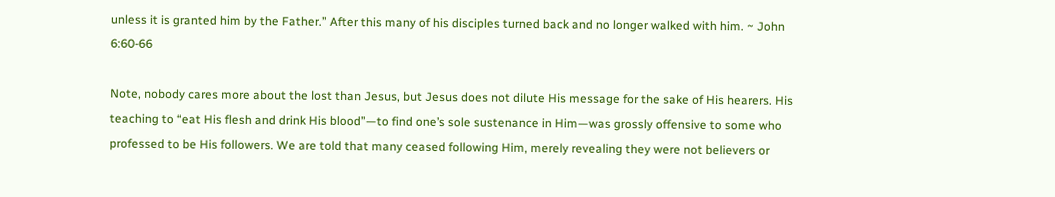unless it is granted him by the Father.” After this many of his disciples turned back and no longer walked with him. ~ John 6:60-66

Note, nobody cares more about the lost than Jesus, but Jesus does not dilute His message for the sake of His hearers. His teaching to “eat His flesh and drink His blood”—to find one’s sole sustenance in Him—was grossly offensive to some who professed to be His followers. We are told that many ceased following Him, merely revealing they were not believers or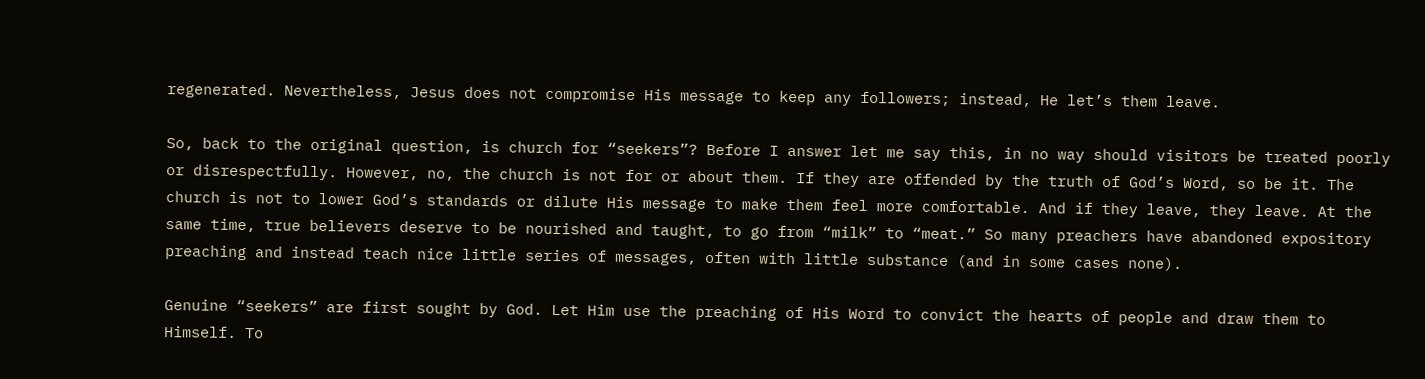regenerated. Nevertheless, Jesus does not compromise His message to keep any followers; instead, He let’s them leave.

So, back to the original question, is church for “seekers”? Before I answer let me say this, in no way should visitors be treated poorly or disrespectfully. However, no, the church is not for or about them. If they are offended by the truth of God’s Word, so be it. The church is not to lower God’s standards or dilute His message to make them feel more comfortable. And if they leave, they leave. At the same time, true believers deserve to be nourished and taught, to go from “milk” to “meat.” So many preachers have abandoned expository preaching and instead teach nice little series of messages, often with little substance (and in some cases none).

Genuine “seekers” are first sought by God. Let Him use the preaching of His Word to convict the hearts of people and draw them to Himself. To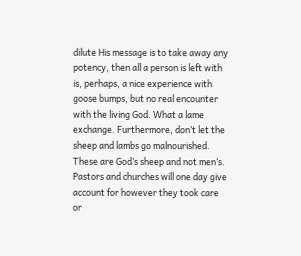dilute His message is to take away any potency, then all a person is left with is, perhaps, a nice experience with goose bumps, but no real encounter with the living God. What a lame exchange. Furthermore, don’t let the sheep and lambs go malnourished. These are God’s sheep and not men’s. Pastors and churches will one day give account for however they took care or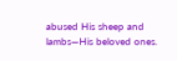abused His sheep and lambs—His beloved ones.